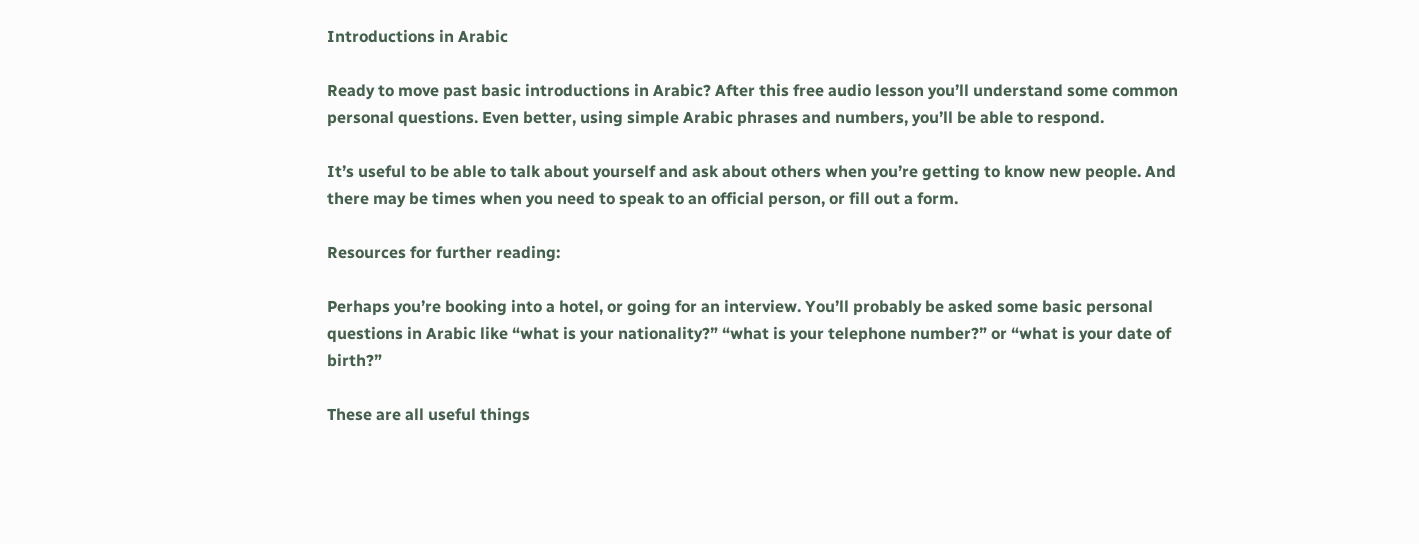Introductions in Arabic

Ready to move past basic introductions in Arabic? After this free audio lesson you’ll understand some common personal questions. Even better, using simple Arabic phrases and numbers, you’ll be able to respond.

It’s useful to be able to talk about yourself and ask about others when you’re getting to know new people. And there may be times when you need to speak to an official person, or fill out a form.

Resources for further reading:

Perhaps you’re booking into a hotel, or going for an interview. You’ll probably be asked some basic personal questions in Arabic like “what is your nationality?” “what is your telephone number?” or “what is your date of birth?”

These are all useful things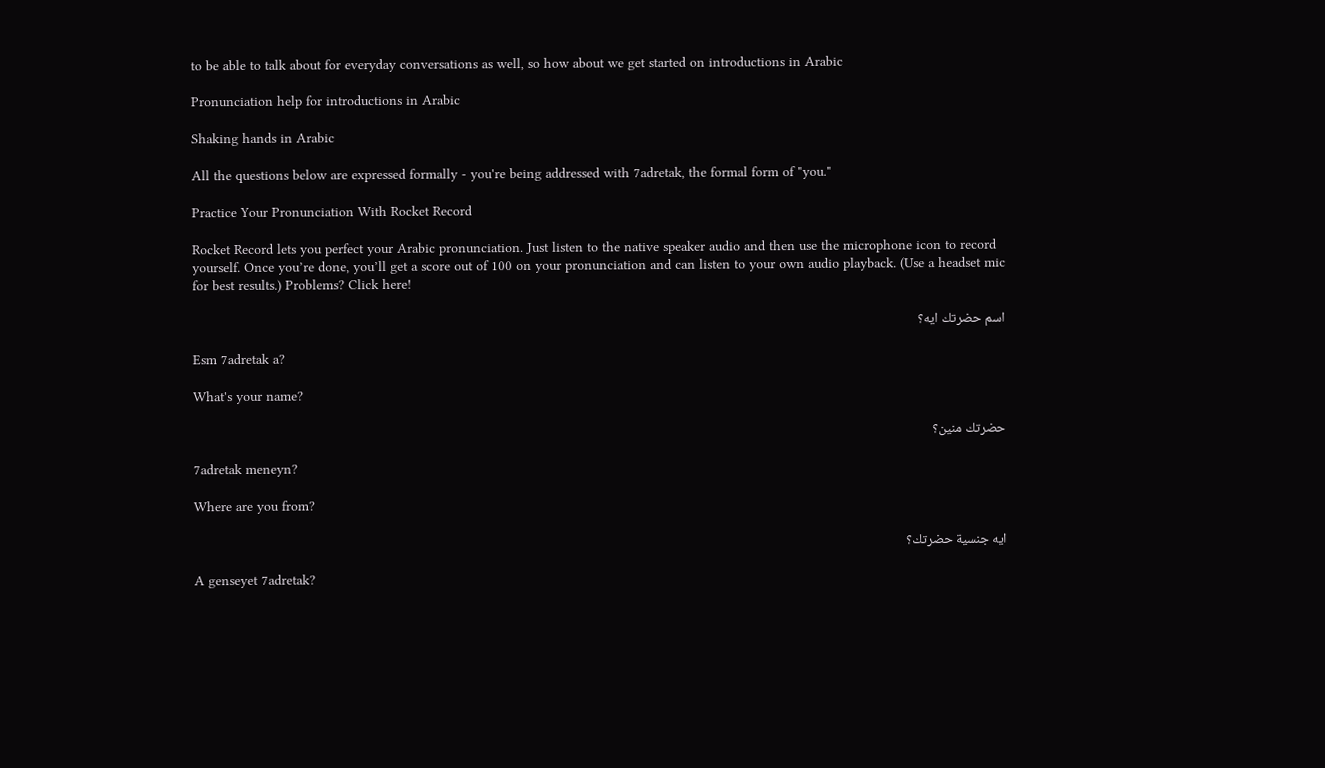to be able to talk about for everyday conversations as well, so how about we get started on introductions in Arabic

Pronunciation help for introductions in Arabic

Shaking hands in Arabic

All the questions below are expressed formally - you're being addressed with 7adretak, the formal form of "you."

Practice Your Pronunciation With Rocket Record

Rocket Record lets you perfect your Arabic pronunciation. Just listen to the native speaker audio and then use the microphone icon to record yourself. Once you’re done, you’ll get a score out of 100 on your pronunciation and can listen to your own audio playback. (Use a headset mic for best results.) Problems? Click here!

اسم حضرتك ايه؟

Esm 7adretak a?

What's your name?

حضرتك منين؟

7adretak meneyn?

Where are you from?

ايه جنسية حضرتك؟

A genseyet 7adretak?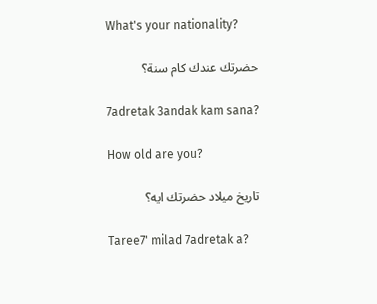What's your nationality?

حضرتك عندك كام سنة؟

7adretak 3andak kam sana?

How old are you?

تاريخ ميلاد حضرتك ايه؟

Taree7' milad 7adretak a?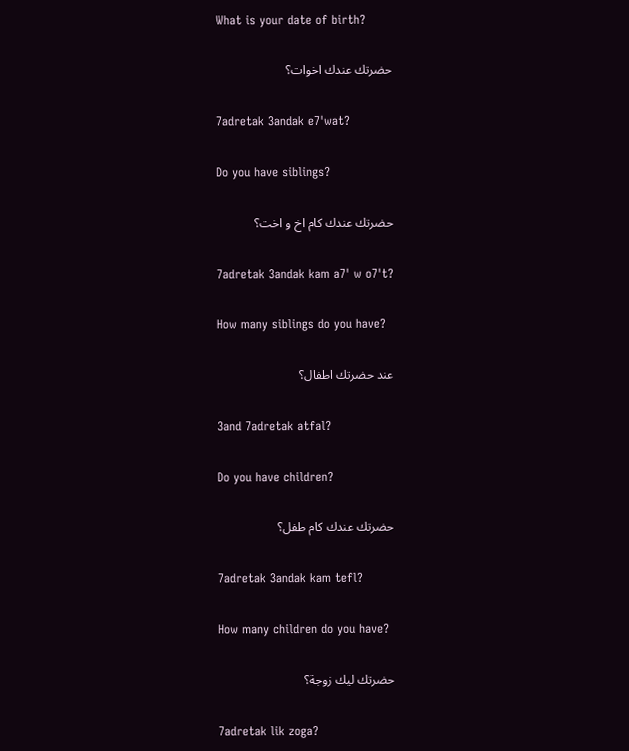What is your date of birth?

حضرتك عندك اخوات؟

7adretak 3andak e7'wat?

Do you have siblings?

حضرتك عندك كام اخ و اخت؟

7adretak 3andak kam a7' w o7't?

How many siblings do you have?

عند حضرتك اطفال؟

3and 7adretak atfal?

Do you have children?

حضرتك عندك كام طفل؟

7adretak 3andak kam tefl?

How many children do you have?

حضرتك ليك زوجة؟

7adretak lik zoga?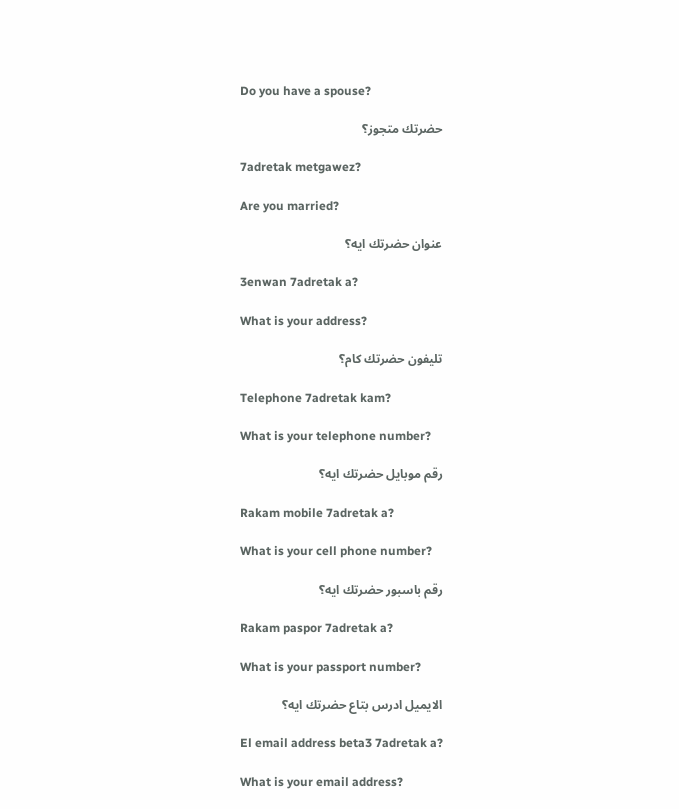Do you have a spouse?

حضرتك متجوز؟

7adretak metgawez?

Are you married?

عنوان حضرتك ايه؟

3enwan 7adretak a?

What is your address?

تليفون حضرتك كام؟

Telephone 7adretak kam?

What is your telephone number?

رقم موبايل حضرتك ايه؟

Rakam mobile 7adretak a?

What is your cell phone number?

رقم باسبور حضرتك ايه؟

Rakam paspor 7adretak a?

What is your passport number?

الايميل ادرس بتاع حضرتك ايه؟

El email address beta3 7adretak a?

What is your email address?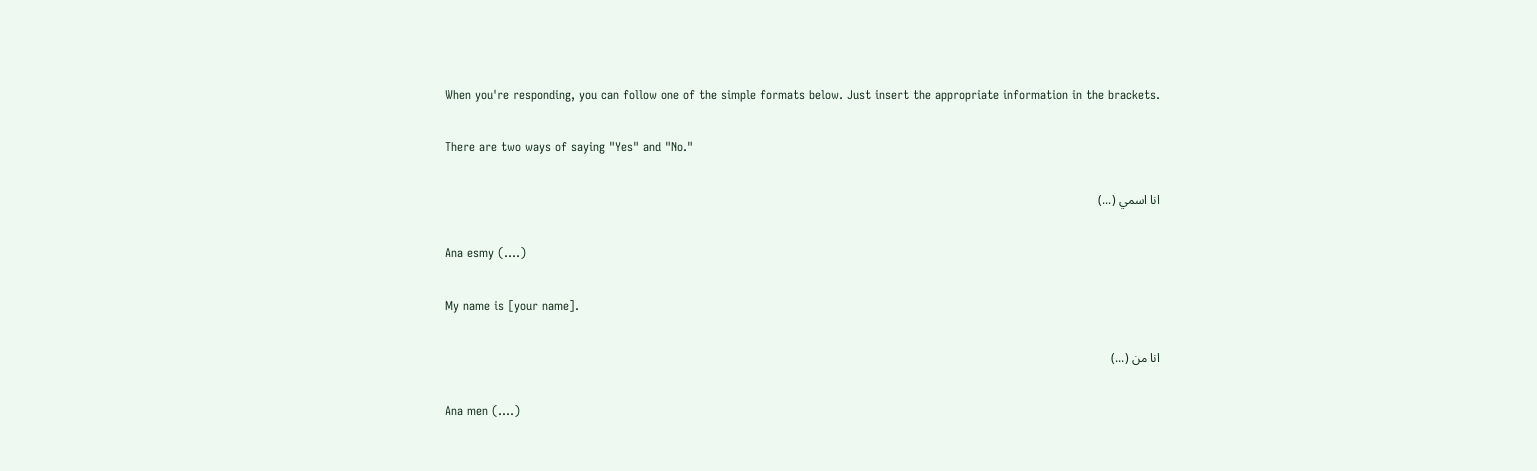When you're responding, you can follow one of the simple formats below. Just insert the appropriate information in the brackets.

There are two ways of saying "Yes" and "No."

انا اسمي (...)

Ana esmy (….)

My name is [your name].

انا من (...)

Ana men (….)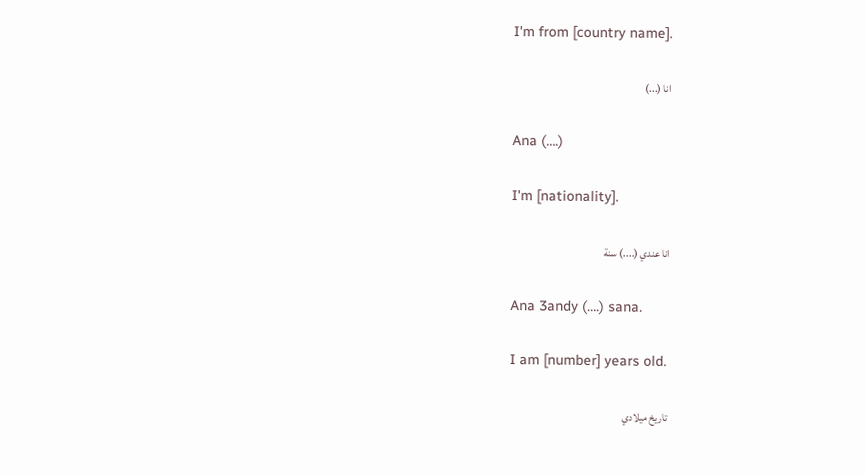I'm from [country name].

انا (...)

Ana (….)

I'm [nationality].

انا عندي (....) سنة

Ana 3andy (….) sana.

I am [number] years old.

تاريخ ميلادي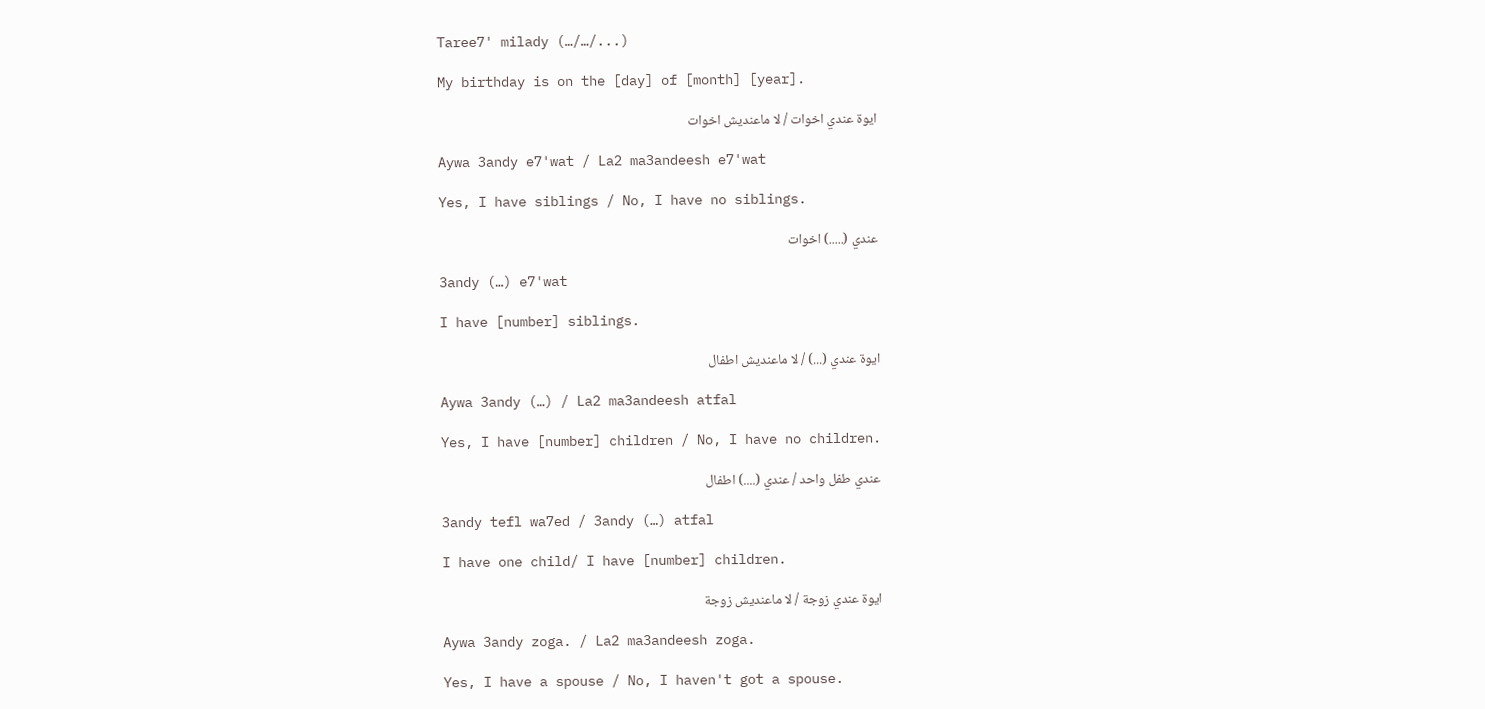Taree7' milady (…/…/...)

My birthday is on the [day] of [month] [year].

ايوة عندي اخوات / لا ماعنديش اخوات

Aywa 3andy e7'wat / La2 ma3andeesh e7'wat

Yes, I have siblings / No, I have no siblings.

عندي (.....) اخوات

3andy (…) e7'wat

I have [number] siblings.

ايوة عندي (...) / لا ماعنديش اطفال

Aywa 3andy (…) / La2 ma3andeesh atfal

Yes, I have [number] children / No, I have no children.

عندي طفل واحد / عندي (....) اطفال

3andy tefl wa7ed / 3andy (…) atfal

I have one child/ I have [number] children.

ايوة عندي زوجة / لا ماعنديش زوجة

Aywa 3andy zoga. / La2 ma3andeesh zoga.

Yes, I have a spouse / No, I haven't got a spouse.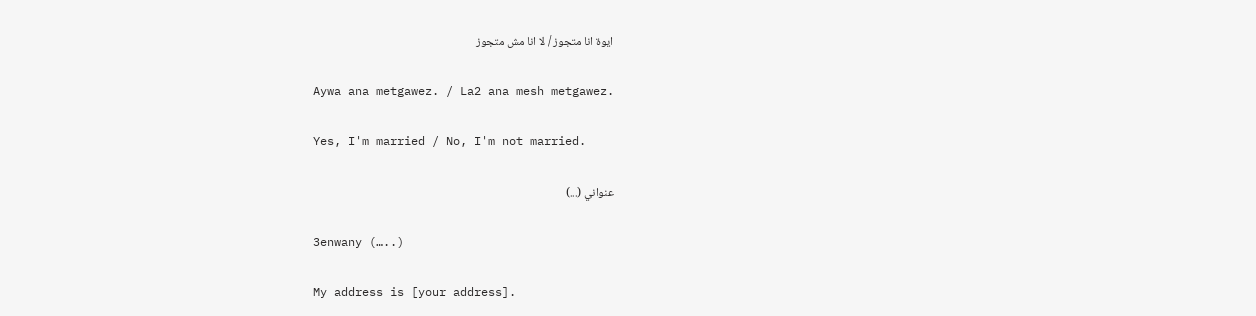ايوة انا متجوز / لا انا مش متجوز

Aywa ana metgawez. / La2 ana mesh metgawez.

Yes, I'm married / No, I'm not married.

عنواني (...)

3enwany (…..)

My address is [your address].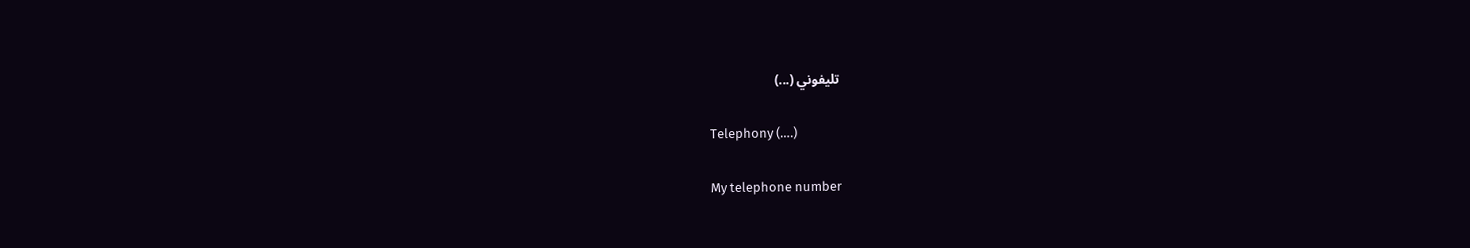تليفوني (...)

Telephony (….)

My telephone number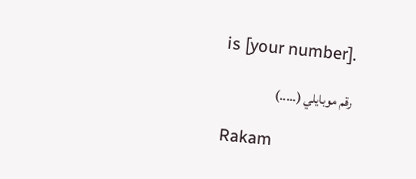is [your number].

رقم موبايلي (.....)

Rakam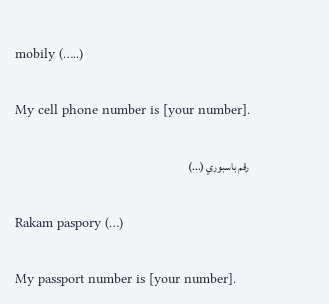mobily (…..)

My cell phone number is [your number].

رقم باسبوري (...)

Rakam paspory (…)

My passport number is [your number].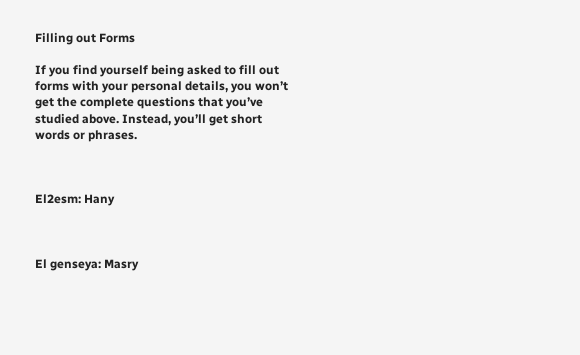Filling out Forms

If you find yourself being asked to fill out forms with your personal details, you won’t get the complete questions that you’ve studied above. Instead, you’ll get short words or phrases.



El2esm: Hany



El genseya: Masry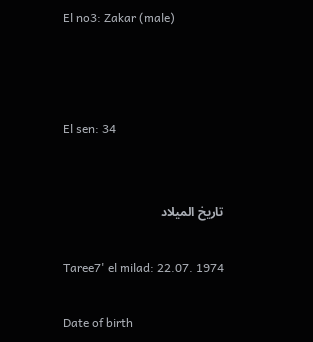El no3: Zakar (male)



El sen: 34


تاريخ الميلاد

Taree7' el milad: 22.07. 1974

Date of birth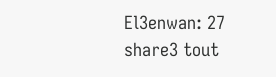El3enwan: 27 share3 tout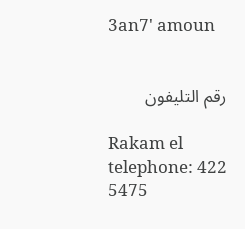3an7' amoun


رقم التليفون

Rakam el telephone: 422 5475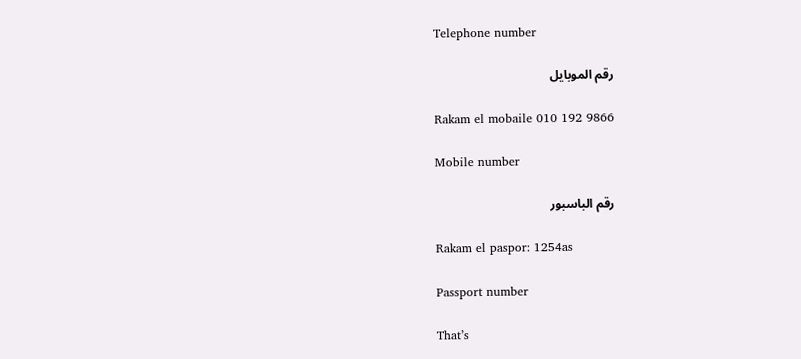Telephone number

رقم الموبايل

Rakam el mobaile 010 192 9866

Mobile number

رقم الباسبور

Rakam el paspor: 1254as

Passport number

That’s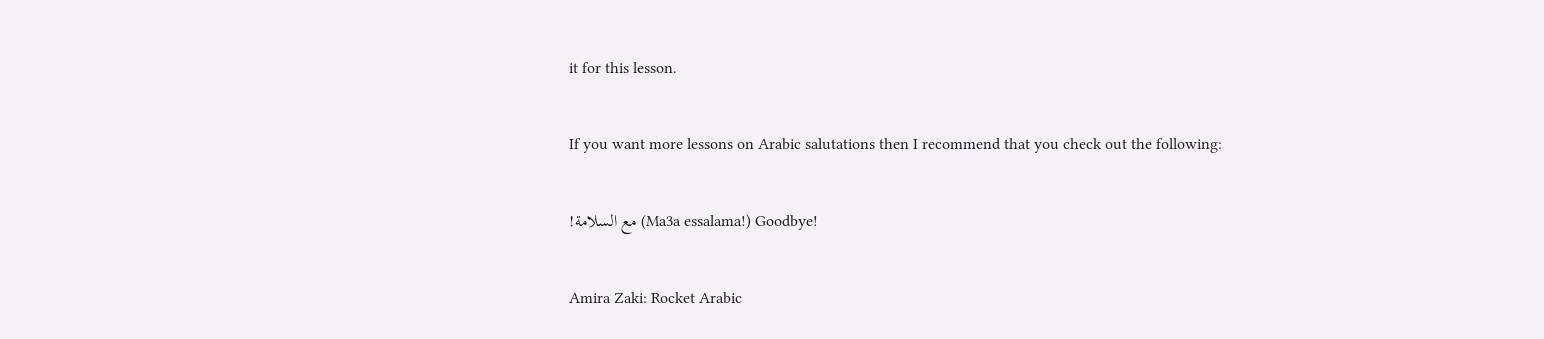it for this lesson.

If you want more lessons on Arabic salutations then I recommend that you check out the following:

!مع السلامة (Ma3a essalama!) Goodbye!

Amira Zaki: Rocket Arabic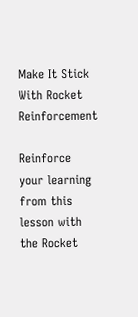Make It Stick With Rocket Reinforcement

Reinforce your learning from this lesson with the Rocket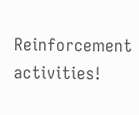Reinforcement activities!